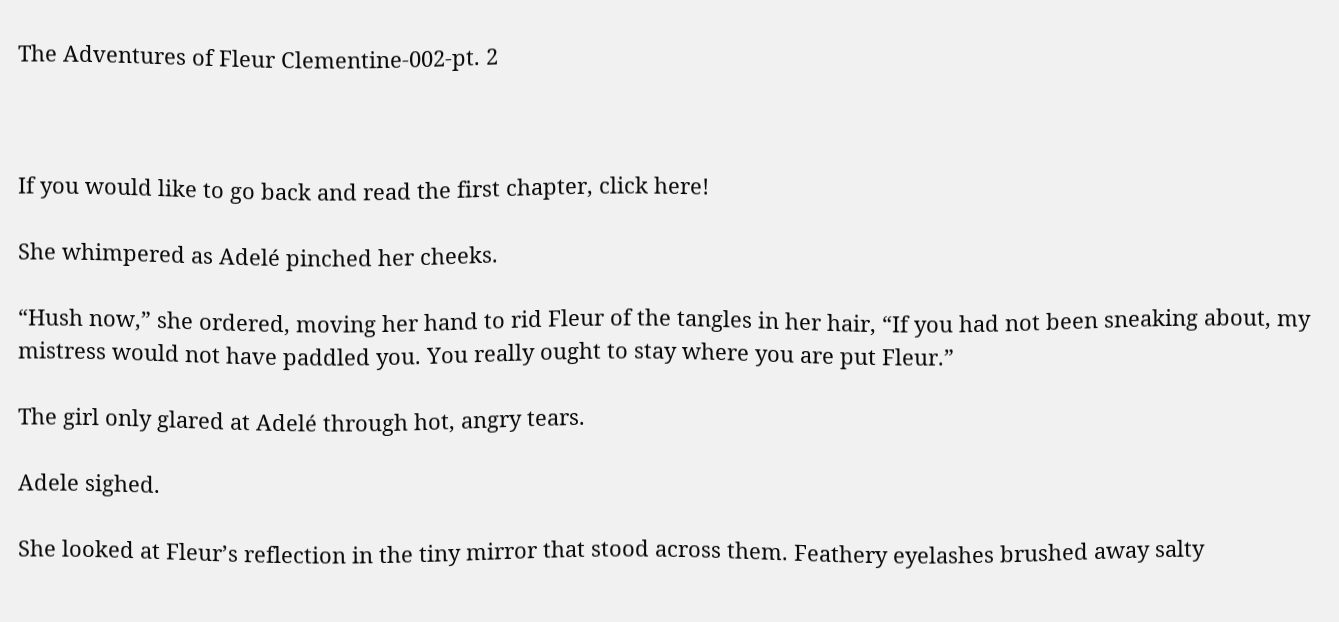The Adventures of Fleur Clementine-002-pt. 2



If you would like to go back and read the first chapter, click here!

She whimpered as Adelé pinched her cheeks.

“Hush now,” she ordered, moving her hand to rid Fleur of the tangles in her hair, “If you had not been sneaking about, my mistress would not have paddled you. You really ought to stay where you are put Fleur.”

The girl only glared at Adelé through hot, angry tears.

Adele sighed.

She looked at Fleur’s reflection in the tiny mirror that stood across them. Feathery eyelashes brushed away salty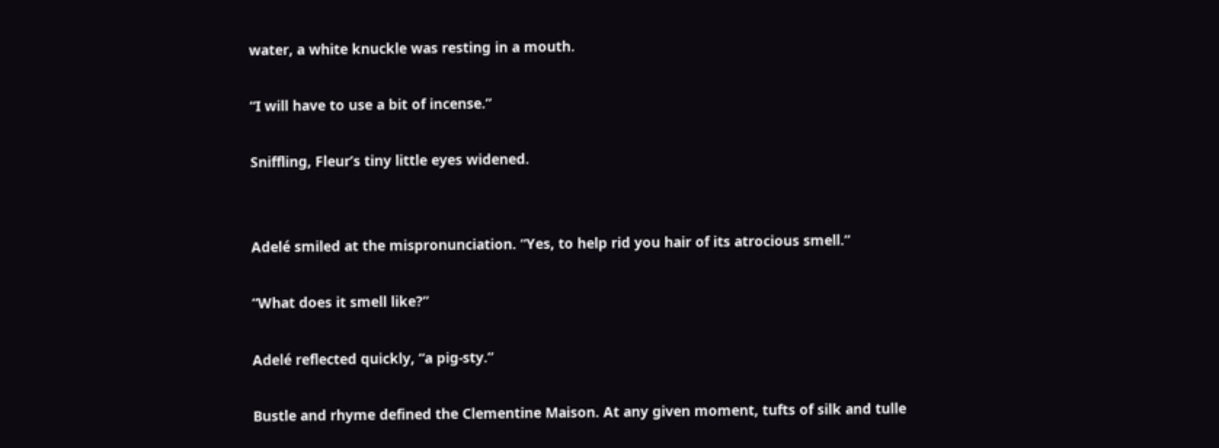water, a white knuckle was resting in a mouth.

“I will have to use a bit of incense.”

Sniffling, Fleur’s tiny little eyes widened.


Adelé smiled at the mispronunciation. “Yes, to help rid you hair of its atrocious smell.”

“What does it smell like?”

Adelé reflected quickly, “a pig-sty.”

Bustle and rhyme defined the Clementine Maison. At any given moment, tufts of silk and tulle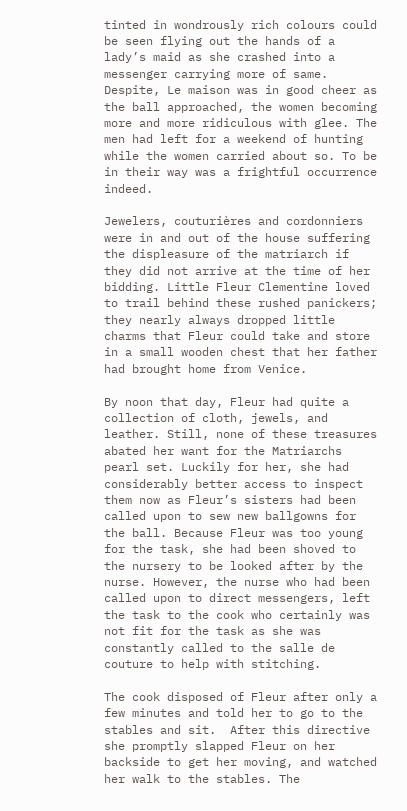tinted in wondrously rich colours could be seen flying out the hands of a lady’s maid as she crashed into a messenger carrying more of same. Despite, Le maison was in good cheer as the ball approached, the women becoming more and more ridiculous with glee. The men had left for a weekend of hunting while the women carried about so. To be in their way was a frightful occurrence indeed.

Jewelers, couturières and cordonniers were in and out of the house suffering the displeasure of the matriarch if they did not arrive at the time of her bidding. Little Fleur Clementine loved to trail behind these rushed panickers; they nearly always dropped little charms that Fleur could take and store in a small wooden chest that her father had brought home from Venice.

By noon that day, Fleur had quite a collection of cloth, jewels, and leather. Still, none of these treasures abated her want for the Matriarchs pearl set. Luckily for her, she had considerably better access to inspect them now as Fleur’s sisters had been called upon to sew new ballgowns for the ball. Because Fleur was too young for the task, she had been shoved to the nursery to be looked after by the nurse. However, the nurse who had been called upon to direct messengers, left the task to the cook who certainly was not fit for the task as she was constantly called to the salle de couture to help with stitching.

The cook disposed of Fleur after only a few minutes and told her to go to the stables and sit.  After this directive she promptly slapped Fleur on her backside to get her moving, and watched her walk to the stables. The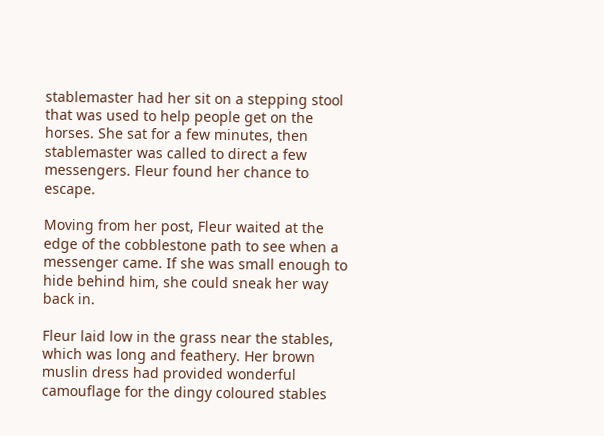stablemaster had her sit on a stepping stool that was used to help people get on the horses. She sat for a few minutes, then stablemaster was called to direct a few messengers. Fleur found her chance to escape.

Moving from her post, Fleur waited at the edge of the cobblestone path to see when a messenger came. If she was small enough to hide behind him, she could sneak her way back in.

Fleur laid low in the grass near the stables, which was long and feathery. Her brown muslin dress had provided wonderful camouflage for the dingy coloured stables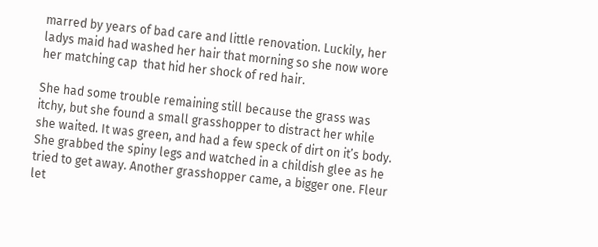marred by years of bad care and little renovation. Luckily, her ladys maid had washed her hair that morning so she now wore her matching cap  that hid her shock of red hair.

She had some trouble remaining still because the grass was itchy, but she found a small grasshopper to distract her while she waited. It was green, and had a few speck of dirt on it’s body. She grabbed the spiny legs and watched in a childish glee as he tried to get away. Another grasshopper came, a bigger one. Fleur let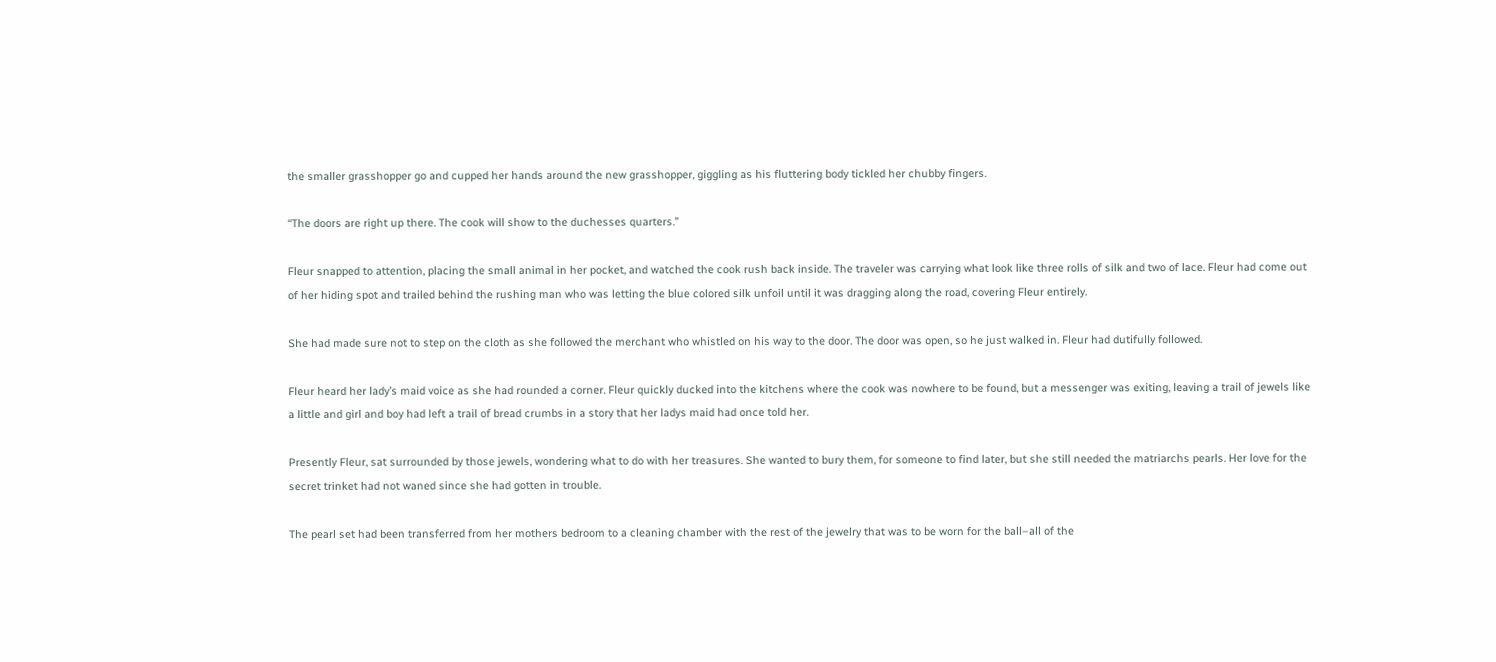the smaller grasshopper go and cupped her hands around the new grasshopper, giggling as his fluttering body tickled her chubby fingers.

“The doors are right up there. The cook will show to the duchesses quarters.”

Fleur snapped to attention, placing the small animal in her pocket, and watched the cook rush back inside. The traveler was carrying what look like three rolls of silk and two of lace. Fleur had come out of her hiding spot and trailed behind the rushing man who was letting the blue colored silk unfoil until it was dragging along the road, covering Fleur entirely.

She had made sure not to step on the cloth as she followed the merchant who whistled on his way to the door. The door was open, so he just walked in. Fleur had dutifully followed.

Fleur heard her lady’s maid voice as she had rounded a corner. Fleur quickly ducked into the kitchens where the cook was nowhere to be found, but a messenger was exiting, leaving a trail of jewels like a little and girl and boy had left a trail of bread crumbs in a story that her ladys maid had once told her.

Presently Fleur, sat surrounded by those jewels, wondering what to do with her treasures. She wanted to bury them, for someone to find later, but she still needed the matriarchs pearls. Her love for the secret trinket had not waned since she had gotten in trouble.

The pearl set had been transferred from her mothers bedroom to a cleaning chamber with the rest of the jewelry that was to be worn for the ball–all of the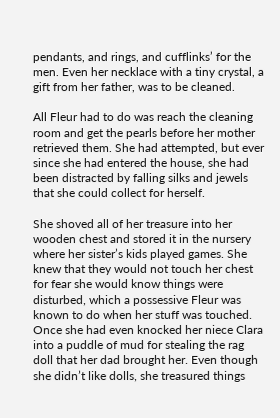pendants, and rings, and cufflinks’ for the men. Even her necklace with a tiny crystal, a gift from her father, was to be cleaned.

All Fleur had to do was reach the cleaning room and get the pearls before her mother retrieved them. She had attempted, but ever since she had entered the house, she had been distracted by falling silks and jewels that she could collect for herself.

She shoved all of her treasure into her wooden chest and stored it in the nursery where her sister’s kids played games. She knew that they would not touch her chest for fear she would know things were disturbed, which a possessive Fleur was known to do when her stuff was touched. Once she had even knocked her niece Clara into a puddle of mud for stealing the rag doll that her dad brought her. Even though she didn’t like dolls, she treasured things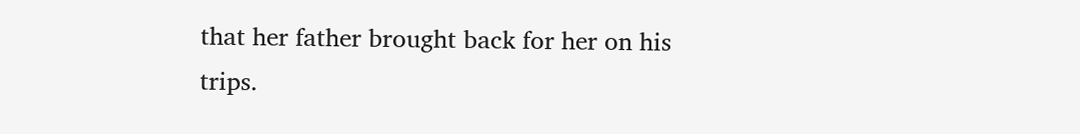that her father brought back for her on his trips.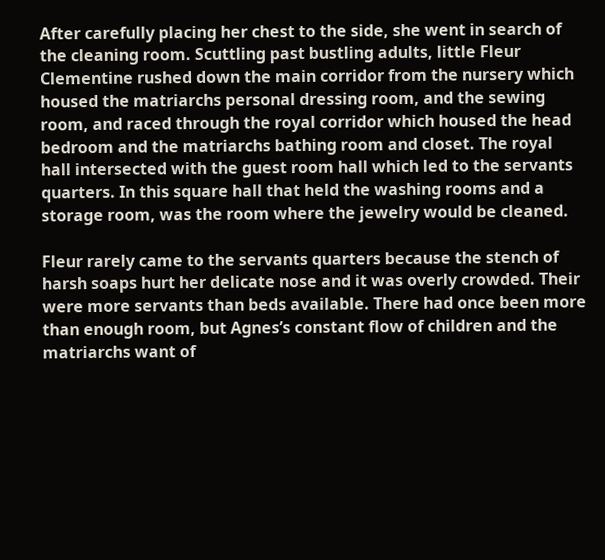After carefully placing her chest to the side, she went in search of the cleaning room. Scuttling past bustling adults, little Fleur Clementine rushed down the main corridor from the nursery which housed the matriarchs personal dressing room, and the sewing room, and raced through the royal corridor which housed the head bedroom and the matriarchs bathing room and closet. The royal hall intersected with the guest room hall which led to the servants quarters. In this square hall that held the washing rooms and a storage room, was the room where the jewelry would be cleaned.

Fleur rarely came to the servants quarters because the stench of harsh soaps hurt her delicate nose and it was overly crowded. Their were more servants than beds available. There had once been more than enough room, but Agnes’s constant flow of children and the matriarchs want of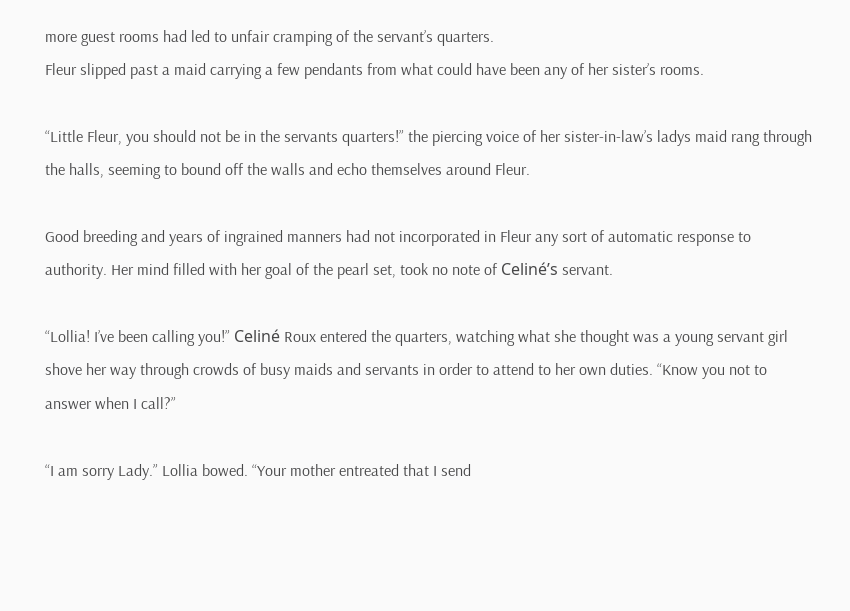more guest rooms had led to unfair cramping of the servant’s quarters.
Fleur slipped past a maid carrying a few pendants from what could have been any of her sister’s rooms.

“Little Fleur, you should not be in the servants quarters!” the piercing voice of her sister-in-law’s ladys maid rang through the halls, seeming to bound off the walls and echo themselves around Fleur.

Good breeding and years of ingrained manners had not incorporated in Fleur any sort of automatic response to authority. Her mind filled with her goal of the pearl set, took no note of Celiné’s servant.

“Lollia! I’ve been calling you!” Celiné Roux entered the quarters, watching what she thought was a young servant girl shove her way through crowds of busy maids and servants in order to attend to her own duties. “Know you not to answer when I call?”

“I am sorry Lady.” Lollia bowed. “Your mother entreated that I send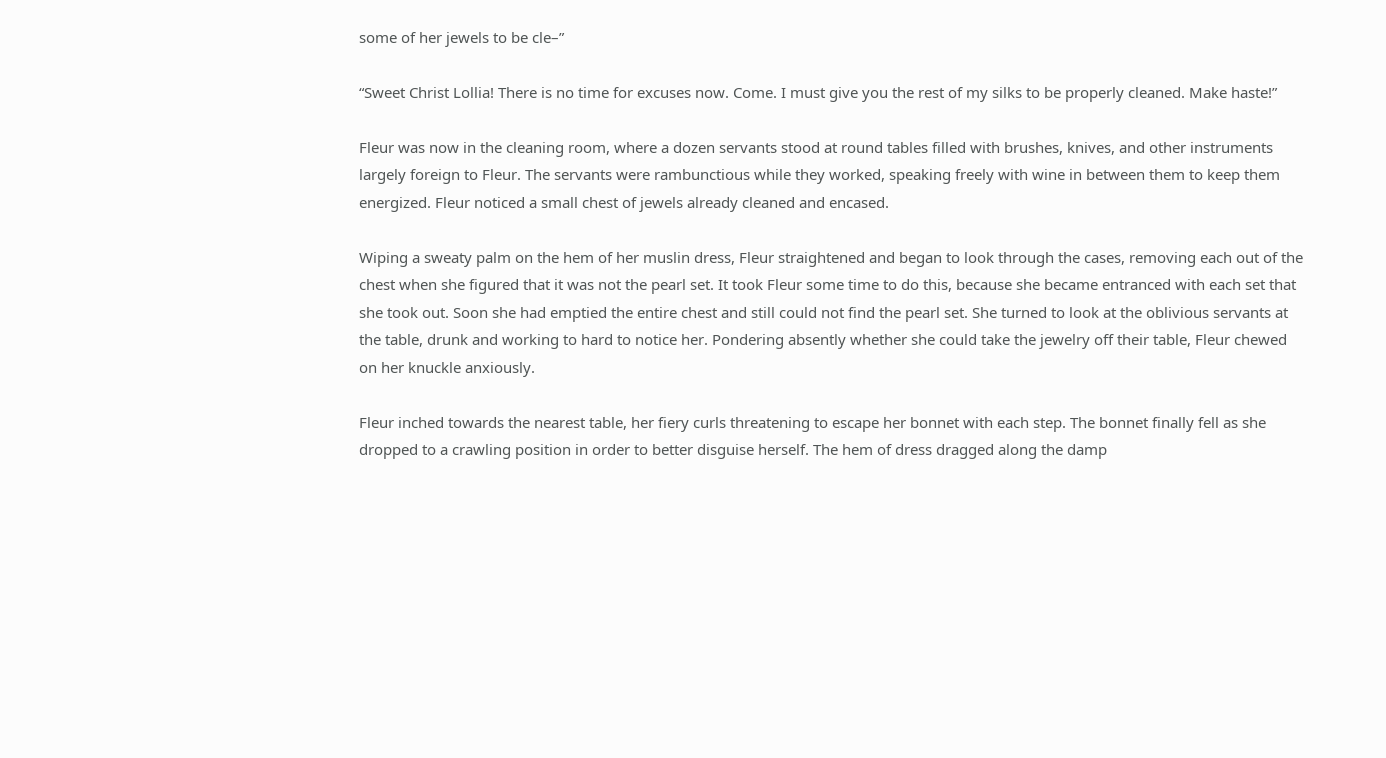some of her jewels to be cle–”

“Sweet Christ Lollia! There is no time for excuses now. Come. I must give you the rest of my silks to be properly cleaned. Make haste!”

Fleur was now in the cleaning room, where a dozen servants stood at round tables filled with brushes, knives, and other instruments largely foreign to Fleur. The servants were rambunctious while they worked, speaking freely with wine in between them to keep them energized. Fleur noticed a small chest of jewels already cleaned and encased.

Wiping a sweaty palm on the hem of her muslin dress, Fleur straightened and began to look through the cases, removing each out of the chest when she figured that it was not the pearl set. It took Fleur some time to do this, because she became entranced with each set that she took out. Soon she had emptied the entire chest and still could not find the pearl set. She turned to look at the oblivious servants at the table, drunk and working to hard to notice her. Pondering absently whether she could take the jewelry off their table, Fleur chewed on her knuckle anxiously.

Fleur inched towards the nearest table, her fiery curls threatening to escape her bonnet with each step. The bonnet finally fell as she dropped to a crawling position in order to better disguise herself. The hem of dress dragged along the damp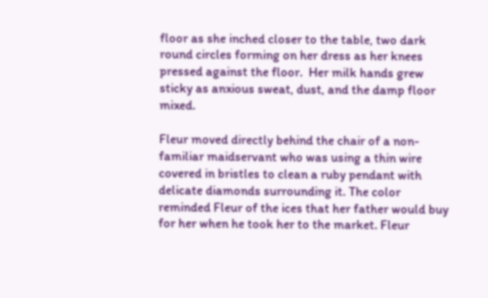floor as she inched closer to the table, two dark round circles forming on her dress as her knees pressed against the floor.  Her milk hands grew sticky as anxious sweat, dust, and the damp floor mixed.

Fleur moved directly behind the chair of a non-familiar maidservant who was using a thin wire covered in bristles to clean a ruby pendant with delicate diamonds surrounding it. The color reminded Fleur of the ices that her father would buy for her when he took her to the market. Fleur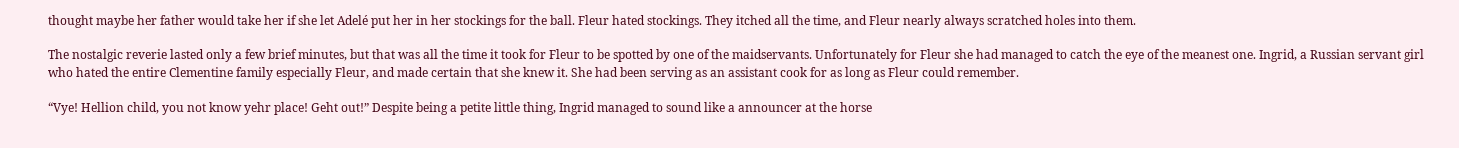thought maybe her father would take her if she let Adelé put her in her stockings for the ball. Fleur hated stockings. They itched all the time, and Fleur nearly always scratched holes into them.

The nostalgic reverie lasted only a few brief minutes, but that was all the time it took for Fleur to be spotted by one of the maidservants. Unfortunately for Fleur she had managed to catch the eye of the meanest one. Ingrid, a Russian servant girl who hated the entire Clementine family especially Fleur, and made certain that she knew it. She had been serving as an assistant cook for as long as Fleur could remember.

“Vye! Hellion child, you not know yehr place! Geht out!” Despite being a petite little thing, Ingrid managed to sound like a announcer at the horse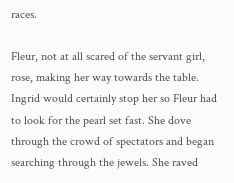races.

Fleur, not at all scared of the servant girl, rose, making her way towards the table. Ingrid would certainly stop her so Fleur had to look for the pearl set fast. She dove through the crowd of spectators and began searching through the jewels. She raved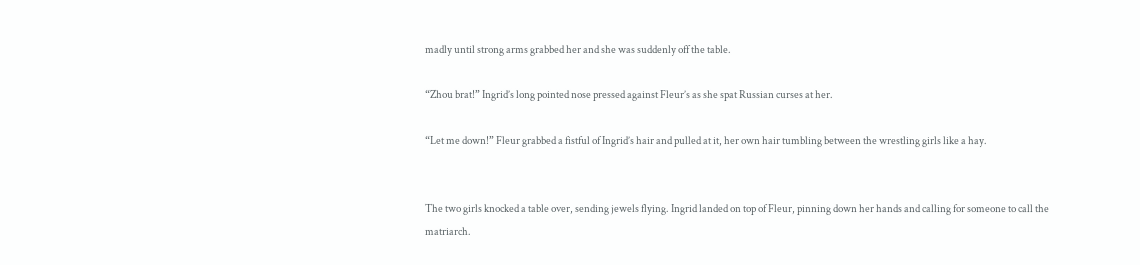madly until strong arms grabbed her and she was suddenly off the table.

“Zhou brat!” Ingrid’s long pointed nose pressed against Fleur’s as she spat Russian curses at her.

“Let me down!” Fleur grabbed a fistful of Ingrid’s hair and pulled at it, her own hair tumbling between the wrestling girls like a hay.


The two girls knocked a table over, sending jewels flying. Ingrid landed on top of Fleur, pinning down her hands and calling for someone to call the matriarch.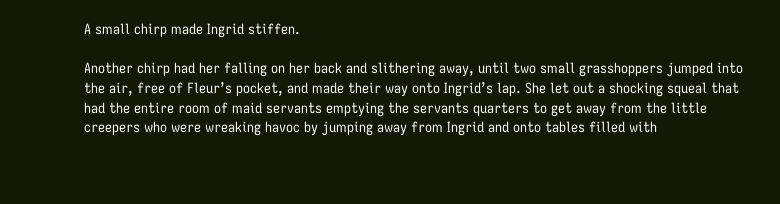A small chirp made Ingrid stiffen.

Another chirp had her falling on her back and slithering away, until two small grasshoppers jumped into the air, free of Fleur’s pocket, and made their way onto Ingrid’s lap. She let out a shocking squeal that had the entire room of maid servants emptying the servants quarters to get away from the little creepers who were wreaking havoc by jumping away from Ingrid and onto tables filled with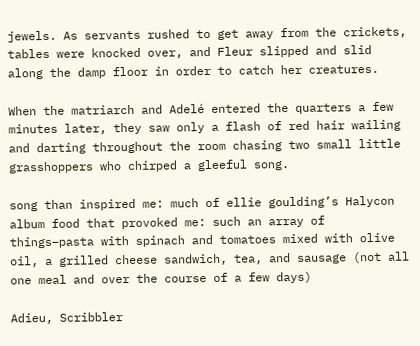jewels. As servants rushed to get away from the crickets, tables were knocked over, and Fleur slipped and slid along the damp floor in order to catch her creatures.

When the matriarch and Adelé entered the quarters a few minutes later, they saw only a flash of red hair wailing and darting throughout the room chasing two small little grasshoppers who chirped a gleeful song.

song than inspired me: much of ellie goulding’s Halycon album food that provoked me: such an array of things–pasta with spinach and tomatoes mixed with olive oil, a grilled cheese sandwich, tea, and sausage (not all one meal and over the course of a few days)

Adieu, Scribbler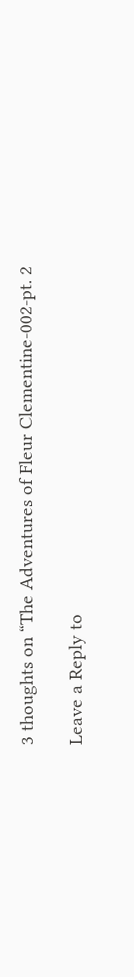3 thoughts on “The Adventures of Fleur Clementine-002-pt. 2

Leave a Reply to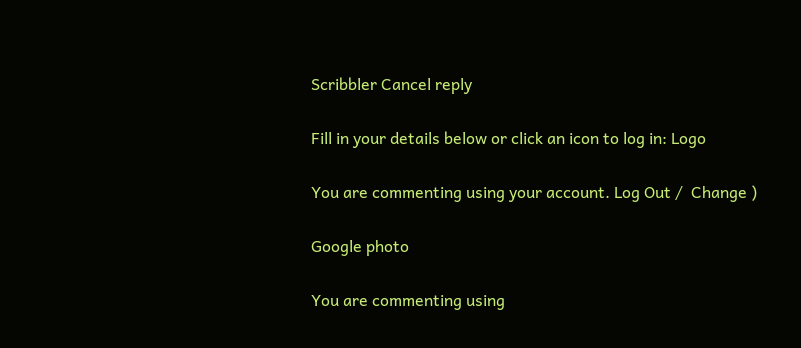Scribbler Cancel reply

Fill in your details below or click an icon to log in: Logo

You are commenting using your account. Log Out /  Change )

Google photo

You are commenting using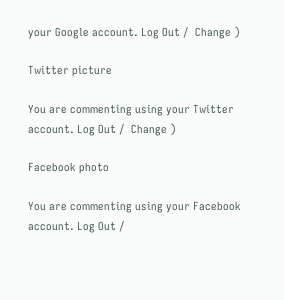your Google account. Log Out /  Change )

Twitter picture

You are commenting using your Twitter account. Log Out /  Change )

Facebook photo

You are commenting using your Facebook account. Log Out /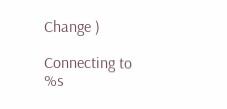Change )

Connecting to %s